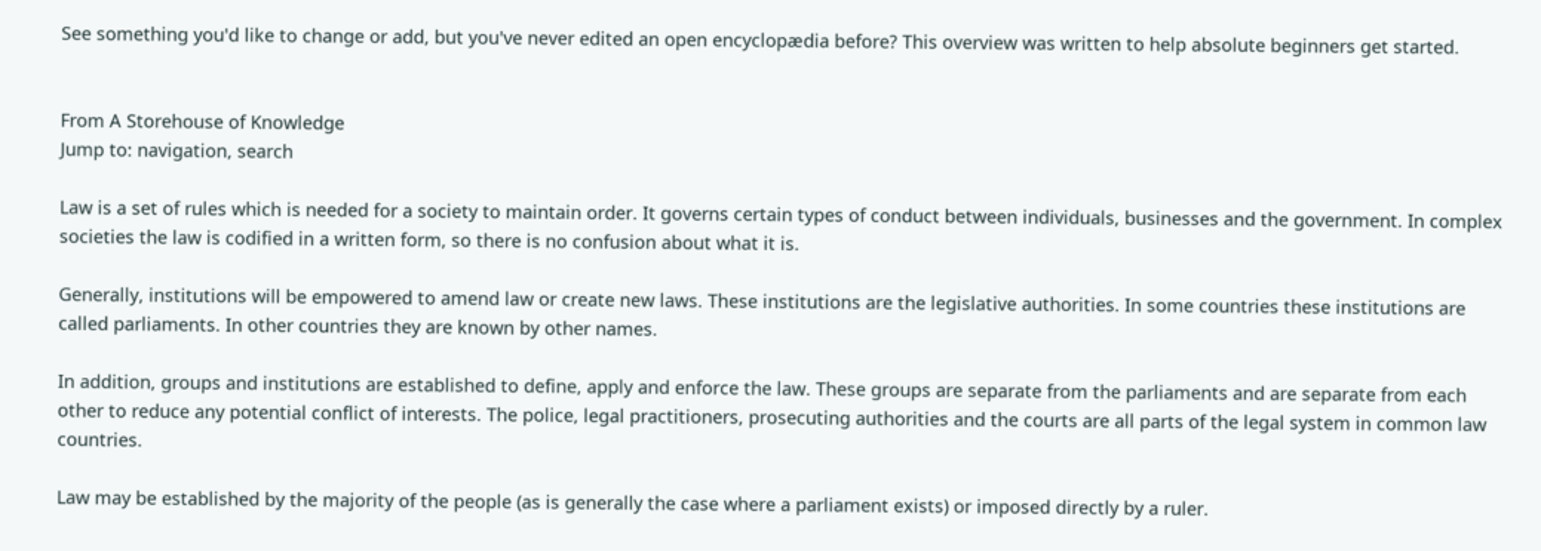See something you'd like to change or add, but you've never edited an open encyclopædia before? This overview was written to help absolute beginners get started.


From A Storehouse of Knowledge
Jump to: navigation, search

Law is a set of rules which is needed for a society to maintain order. It governs certain types of conduct between individuals, businesses and the government. In complex societies the law is codified in a written form, so there is no confusion about what it is.

Generally, institutions will be empowered to amend law or create new laws. These institutions are the legislative authorities. In some countries these institutions are called parliaments. In other countries they are known by other names.

In addition, groups and institutions are established to define, apply and enforce the law. These groups are separate from the parliaments and are separate from each other to reduce any potential conflict of interests. The police, legal practitioners, prosecuting authorities and the courts are all parts of the legal system in common law countries.

Law may be established by the majority of the people (as is generally the case where a parliament exists) or imposed directly by a ruler.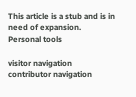This article is a stub and is in need of expansion.
Personal tools

visitor navigation
contributor navigation